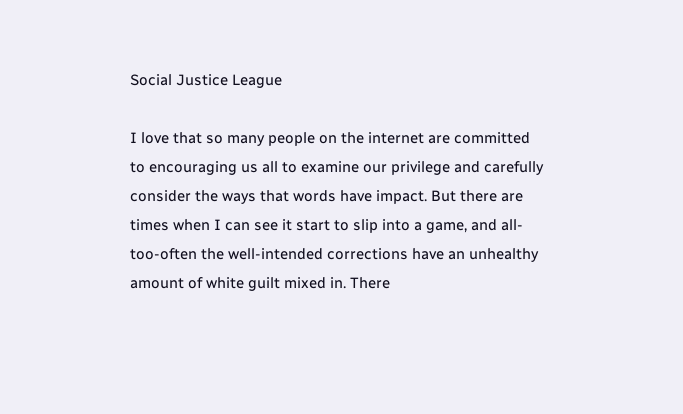Social Justice League

I love that so many people on the internet are committed to encouraging us all to examine our privilege and carefully consider the ways that words have impact. But there are times when I can see it start to slip into a game, and all-too-often the well-intended corrections have an unhealthy amount of white guilt mixed in. There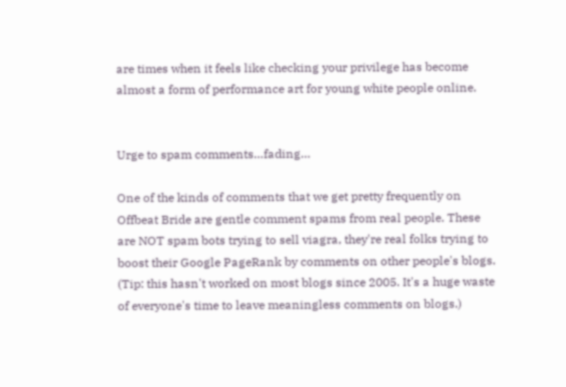are times when it feels like checking your privilege has become almost a form of performance art for young white people online.


Urge to spam comments…fading…

One of the kinds of comments that we get pretty frequently on Offbeat Bride are gentle comment spams from real people. These are NOT spam bots trying to sell viagra, they're real folks trying to boost their Google PageRank by comments on other people's blogs. (Tip: this hasn't worked on most blogs since 2005. It's a huge waste of everyone's time to leave meaningless comments on blogs.)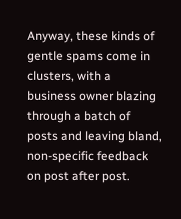Anyway, these kinds of gentle spams come in clusters, with a business owner blazing through a batch of posts and leaving bland, non-specific feedback on post after post.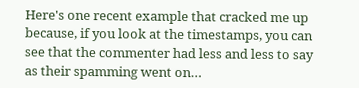Here's one recent example that cracked me up because, if you look at the timestamps, you can see that the commenter had less and less to say as their spamming went on…